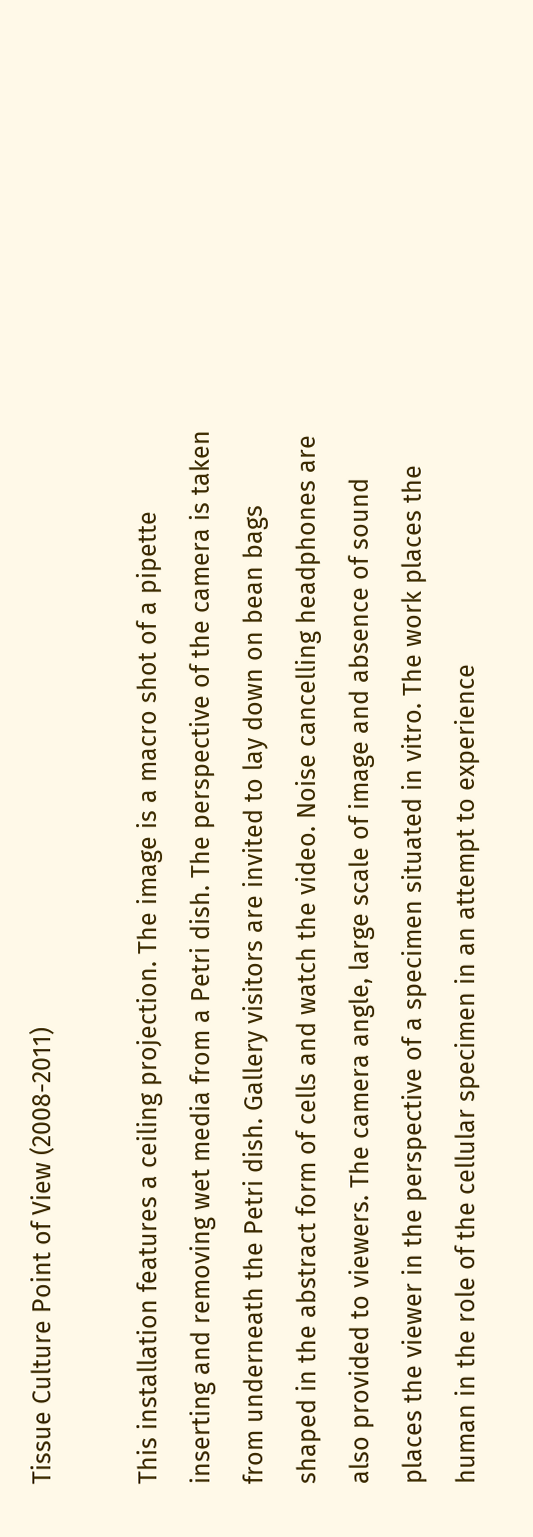Tissue Culture Point of View (2008-2011)

This installation features a ceiling projection. The image is a macro shot of a pipette inserting and removing wet media from a Petri dish. The perspective of the camera is taken from underneath the Petri dish. Gallery visitors are invited to lay down on bean bags shaped in the abstract form of cells and watch the video. Noise cancelling headphones are also provided to viewers. The camera angle, large scale of image and absence of sound places the viewer in the perspective of a specimen situated in vitro. The work places the human in the role of the cellular specimen in an attempt to experience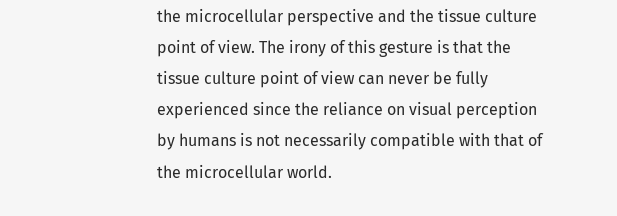the microcellular perspective and the tissue culture point of view. The irony of this gesture is that the tissue culture point of view can never be fully experienced since the reliance on visual perception by humans is not necessarily compatible with that of the microcellular world.